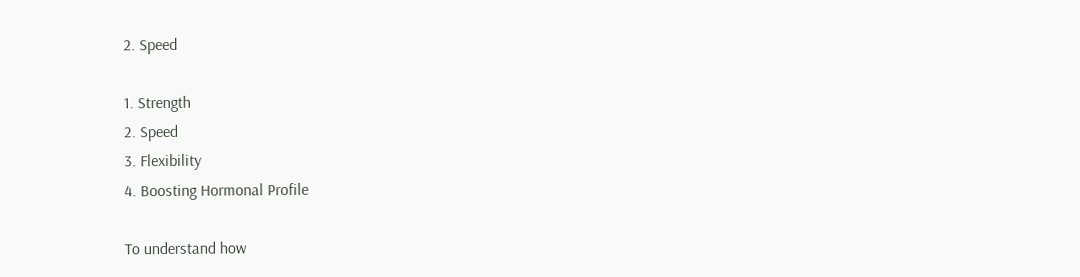2. Speed

1. Strength
2. Speed
3. Flexibility
4. Boosting Hormonal Profile

To understand how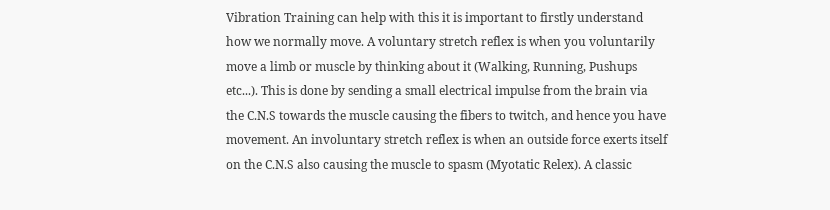Vibration Training can help with this it is important to firstly understand how we normally move. A voluntary stretch reflex is when you voluntarily move a limb or muscle by thinking about it (Walking, Running, Pushups etc...). This is done by sending a small electrical impulse from the brain via the C.N.S towards the muscle causing the fibers to twitch, and hence you have movement. An involuntary stretch reflex is when an outside force exerts itself on the C.N.S also causing the muscle to spasm (Myotatic Relex). A classic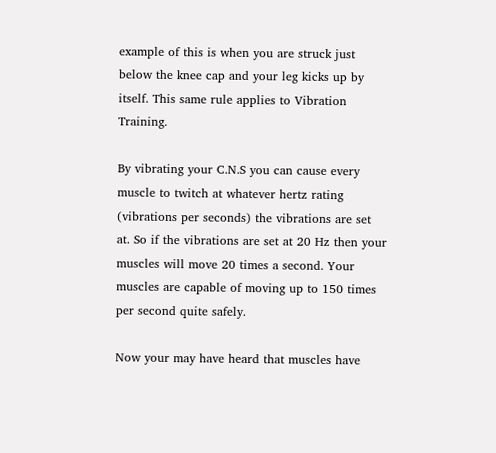example of this is when you are struck just below the knee cap and your leg kicks up by itself. This same rule applies to Vibration Training.

By vibrating your C.N.S you can cause every muscle to twitch at whatever hertz rating (vibrations per seconds) the vibrations are set at. So if the vibrations are set at 20 Hz then your muscles will move 20 times a second. Your muscles are capable of moving up to 150 times per second quite safely.

Now your may have heard that muscles have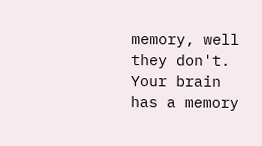memory, well they don't. Your brain has a memory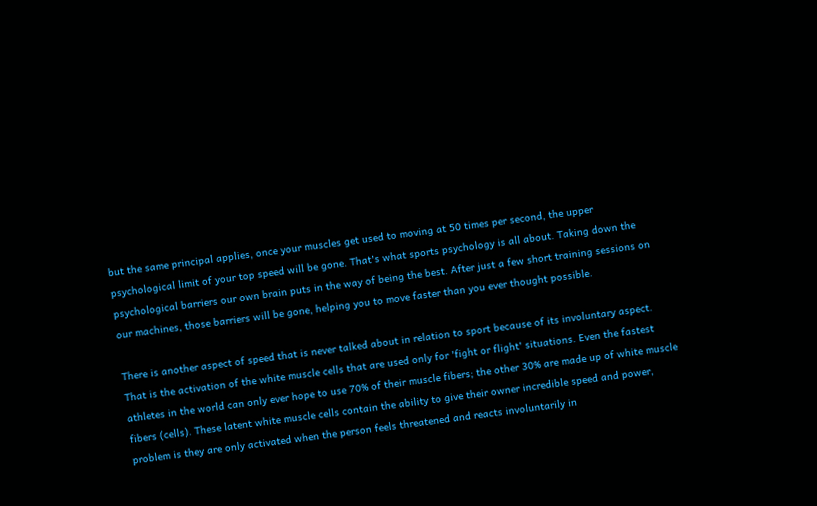but the same principal applies, once your muscles get used to moving at 50 times per second, the upper psychological limit of your top speed will be gone. That's what sports psychology is all about. Taking down the psychological barriers our own brain puts in the way of being the best. After just a few short training sessions on our machines, those barriers will be gone, helping you to move faster than you ever thought possible.

There is another aspect of speed that is never talked about in relation to sport because of its involuntary aspect. That is the activation of the white muscle cells that are used only for 'fight or flight' situations. Even the fastest athletes in the world can only ever hope to use 70% of their muscle fibers; the other 30% are made up of white muscle fibers (cells). These latent white muscle cells contain the ability to give their owner incredible speed and power, problem is they are only activated when the person feels threatened and reacts involuntarily in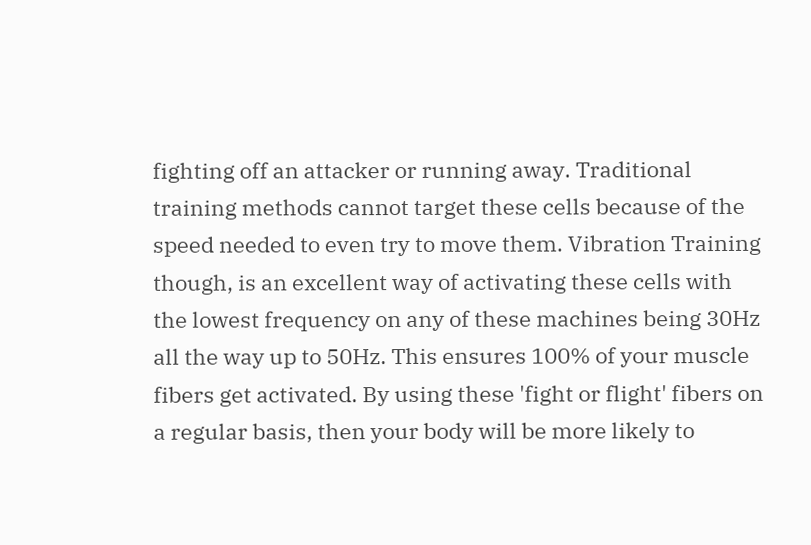fighting off an attacker or running away. Traditional training methods cannot target these cells because of the speed needed to even try to move them. Vibration Training though, is an excellent way of activating these cells with the lowest frequency on any of these machines being 30Hz all the way up to 50Hz. This ensures 100% of your muscle fibers get activated. By using these 'fight or flight' fibers on a regular basis, then your body will be more likely to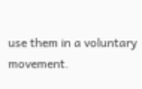use them in a voluntary movement.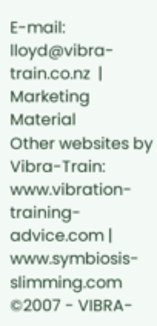E-mail: lloyd@vibra-train.co.nz  |  Marketing Material
Other websites by Vibra-Train: www.vibration-training-advice.com | www.symbiosis-slimming.com
©2007 - VIBRA-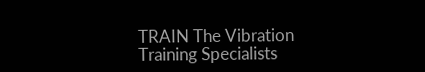TRAIN The Vibration Training Specialists